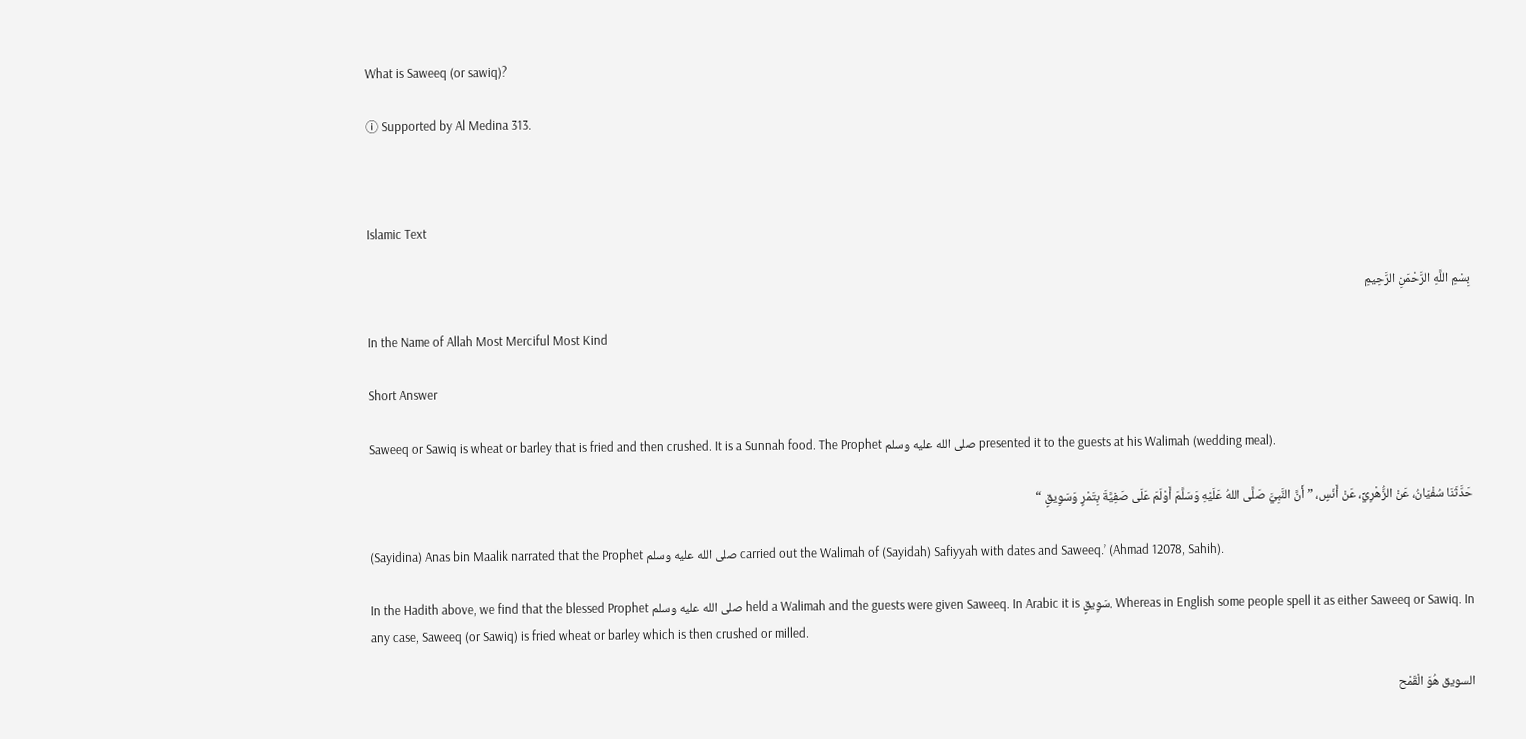What is Saweeq (or sawiq)?

ⓘ Supported by Al Medina 313.



Islamic Text

بِسْمِ اللَّهِ الرَّحْمَنِ الرَّحِيمِ

In the Name of Allah Most Merciful Most Kind

Short Answer

Saweeq or Sawiq is wheat or barley that is fried and then crushed. It is a Sunnah food. The Prophet صلى الله عليه وسلم presented it to the guests at his Walimah (wedding meal).

حَدَّثَنَا سُفْيَانُ، عَنْ الزُّهْرِيِّ، عَنْ أَنَسٍ، ” أَنَّ النَّبِيَّ صَلَّى اللهُ عَلَيْهِ وَسَلَّمَ أَوْلَمَ عَلَى صَفِيَّةَ بِتَمْرٍ وَسَوِيقٍ “

(Sayidina) Anas bin Maalik narrated that the Prophet صلى الله عليه وسلم carried out the Walimah of (Sayidah) Safiyyah with dates and Saweeq.’ (Ahmad 12078, Sahih).

In the Hadith above, we find that the blessed Prophet صلى الله عليه وسلم held a Walimah and the guests were given Saweeq. In Arabic it is سَوِيقٍ. Whereas in English some people spell it as either Saweeq or Sawiq. In any case, Saweeq (or Sawiq) is fried wheat or barley which is then crushed or milled.

السويق هُوَ الْقَمْح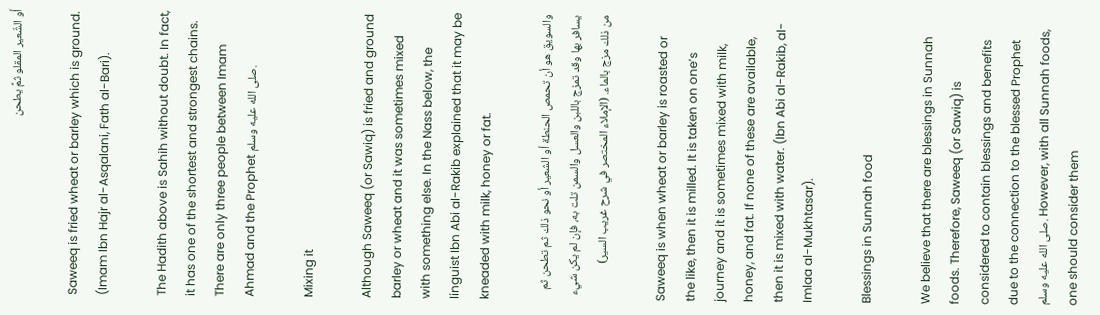أَو الشّعير المقلو ثمَّ يطحن

Saweeq is fried wheat or barley which is ground. (Imam Ibn Hajr al-Asqalani, Fath al-Bari).

The Hadith above is Sahih without doubt. In fact, it has one of the shortest and strongest chains. There are only three people between Imam Ahmad and the Prophet صلى الله عليه وسلم.

Mixing it

Although Saweeq (or Sawiq) is fried and ground barley or wheat and it was sometimes mixed with something else. In the Nass below, the linguist Ibn Abi al-Rakib explained that it may be kneaded with milk, honey or fat.

والسويق هو أن تحمص الحنطة أو الشعير أو نحو ذلك ثم تطحن ثم يسافر بها وقد تمزج باللبن والعسل والسمن تلت به، فإن لم يكن شيء من ذلك مزج بالماء. (الإملاء المختصر في شرح غريب السير)

Saweeq is when wheat or barley is roasted or the like, then it is milled. It is taken on one’s journey and it is sometimes mixed with milk, honey, and fat. If none of these are available, then it is mixed with water. (Ibn Abi al-Rakib, al-Imlaa al-Mukhtasar).

Blessings in Sunnah food

We believe that there are blessings in Sunnah foods. Therefore, Saweeq (or Sawiq) is considered to contain blessings and benefits due to the connection to the blessed Prophet صلى الله عليه وسلم. However, with all Sunnah foods, one should consider them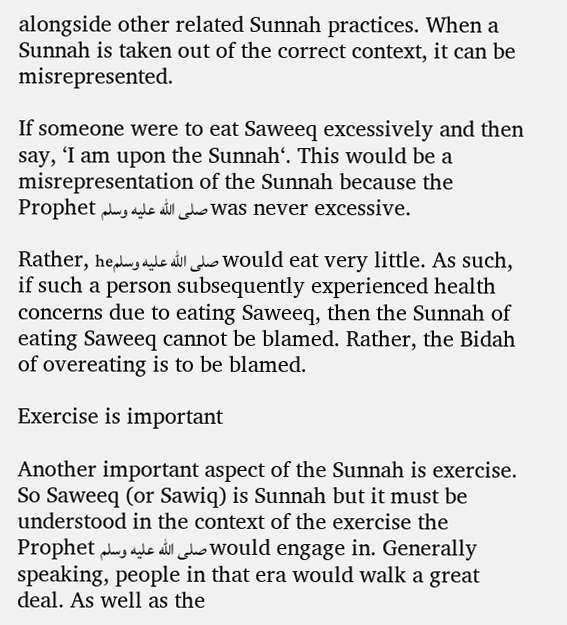alongside other related Sunnah practices. When a Sunnah is taken out of the correct context, it can be misrepresented.

If someone were to eat Saweeq excessively and then say, ‘I am upon the Sunnah‘. This would be a misrepresentation of the Sunnah because the Prophet صلى الله عليه وسلم was never excessive.

Rather, heصلى الله عليه وسلم would eat very little. As such, if such a person subsequently experienced health concerns due to eating Saweeq, then the Sunnah of eating Saweeq cannot be blamed. Rather, the Bidah of overeating is to be blamed.

Exercise is important

Another important aspect of the Sunnah is exercise. So Saweeq (or Sawiq) is Sunnah but it must be understood in the context of the exercise the Prophet صلى الله عليه وسلم would engage in. Generally speaking, people in that era would walk a great deal. As well as the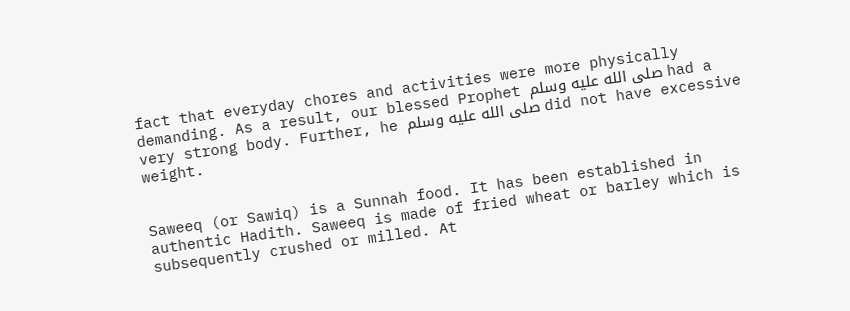fact that everyday chores and activities were more physically demanding. As a result, our blessed Prophet صلى الله عليه وسلم had a very strong body. Further, he صلى الله عليه وسلم did not have excessive weight.


Saweeq (or Sawiq) is a Sunnah food. It has been established in authentic Hadith. Saweeq is made of fried wheat or barley which is subsequently crushed or milled. At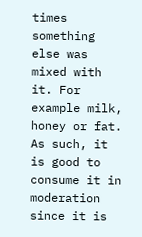times something else was mixed with it. For example milk, honey or fat. As such, it is good to consume it in moderation since it is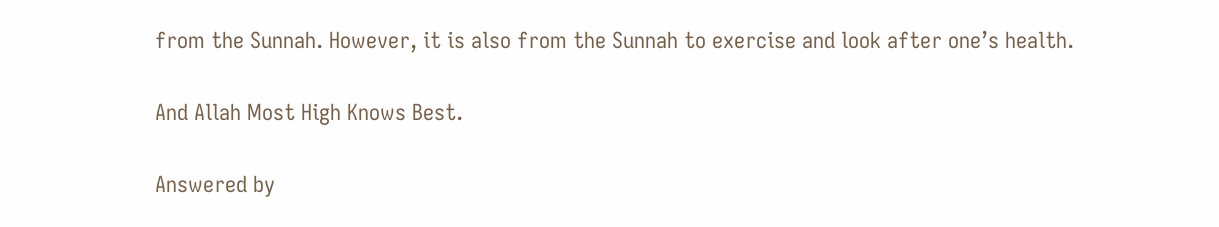from the Sunnah. However, it is also from the Sunnah to exercise and look after one’s health.

And Allah Most High Knows Best.

Answered by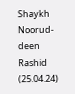Shaykh Noorud-deen Rashid (25.04.24)